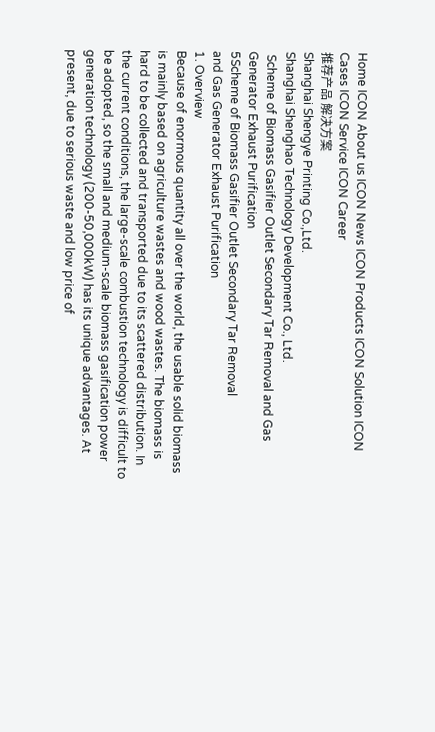Home ICON About us ICON News ICON Products ICON Solution ICON Cases ICON Service ICON Career
推荐产品 解决方案
Shanghai Shengye Printing Co.,Ltd.
Shanghai Shenghao Technology Development Co., Ltd.
 Scheme of Biomass Gasifier Outlet Secondary Tar Removal and Gas Generator Exhaust Purification
5Scheme of Biomass Gasifier Outlet Secondary Tar Removal
and Gas Generator Exhaust Purification
1. Overview
Because of enormous quantity all over the world, the usable solid biomass is mainly based on agriculture wastes and wood wastes. The biomass is hard to be collected and transported due to its scattered distribution. In the current conditions, the large-scale combustion technology is difficult to be adopted, so the small and medium-scale biomass gasification power generation technology (200-50,000kW) has its unique advantages. At present, due to serious waste and low price of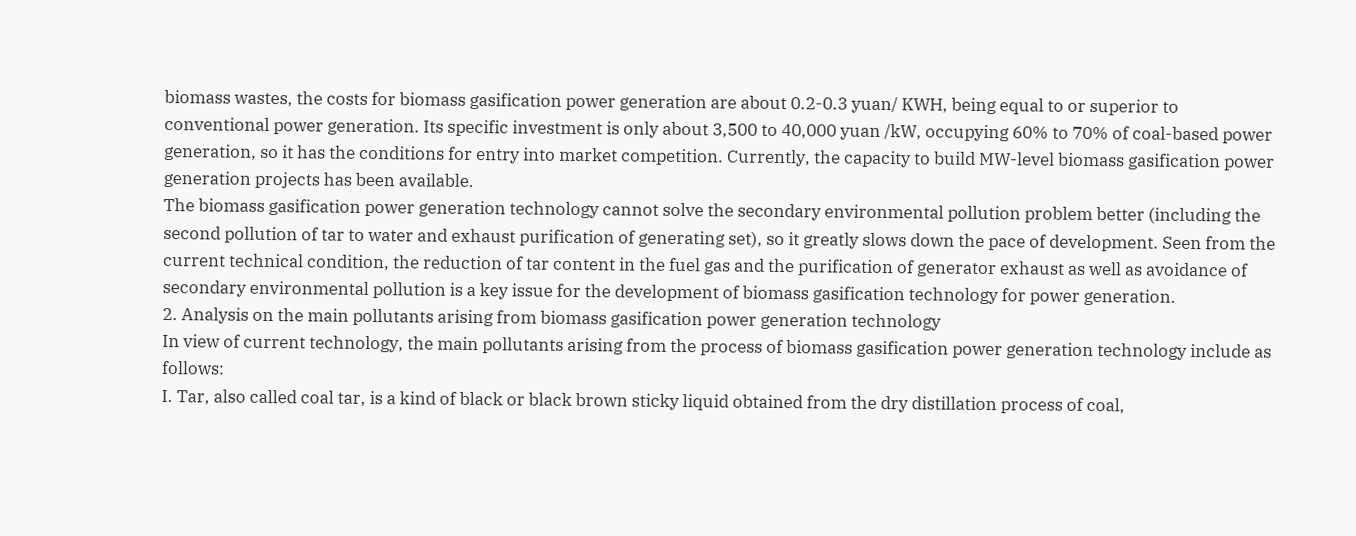biomass wastes, the costs for biomass gasification power generation are about 0.2-0.3 yuan/ KWH, being equal to or superior to conventional power generation. Its specific investment is only about 3,500 to 40,000 yuan /kW, occupying 60% to 70% of coal-based power generation, so it has the conditions for entry into market competition. Currently, the capacity to build MW-level biomass gasification power generation projects has been available.
The biomass gasification power generation technology cannot solve the secondary environmental pollution problem better (including the second pollution of tar to water and exhaust purification of generating set), so it greatly slows down the pace of development. Seen from the current technical condition, the reduction of tar content in the fuel gas and the purification of generator exhaust as well as avoidance of secondary environmental pollution is a key issue for the development of biomass gasification technology for power generation.
2. Analysis on the main pollutants arising from biomass gasification power generation technology
In view of current technology, the main pollutants arising from the process of biomass gasification power generation technology include as follows:
I. Tar, also called coal tar, is a kind of black or black brown sticky liquid obtained from the dry distillation process of coal,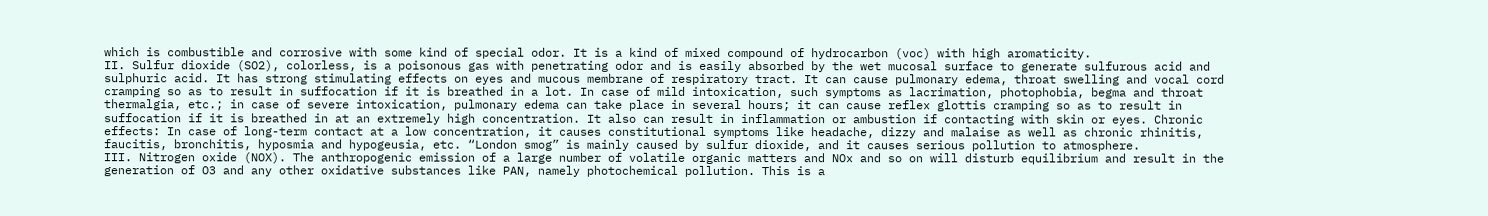which is combustible and corrosive with some kind of special odor. It is a kind of mixed compound of hydrocarbon (voc) with high aromaticity.
II. Sulfur dioxide (SO2), colorless, is a poisonous gas with penetrating odor and is easily absorbed by the wet mucosal surface to generate sulfurous acid and sulphuric acid. It has strong stimulating effects on eyes and mucous membrane of respiratory tract. It can cause pulmonary edema, throat swelling and vocal cord cramping so as to result in suffocation if it is breathed in a lot. In case of mild intoxication, such symptoms as lacrimation, photophobia, begma and throat thermalgia, etc.; in case of severe intoxication, pulmonary edema can take place in several hours; it can cause reflex glottis cramping so as to result in suffocation if it is breathed in at an extremely high concentration. It also can result in inflammation or ambustion if contacting with skin or eyes. Chronic effects: In case of long-term contact at a low concentration, it causes constitutional symptoms like headache, dizzy and malaise as well as chronic rhinitis, faucitis, bronchitis, hyposmia and hypogeusia, etc. “London smog” is mainly caused by sulfur dioxide, and it causes serious pollution to atmosphere.
III. Nitrogen oxide (NOX). The anthropogenic emission of a large number of volatile organic matters and NOx and so on will disturb equilibrium and result in the generation of O3 and any other oxidative substances like PAN, namely photochemical pollution. This is a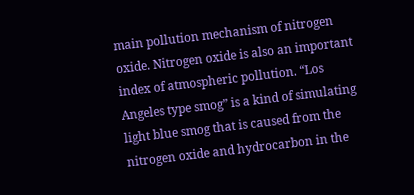main pollution mechanism of nitrogen oxide. Nitrogen oxide is also an important index of atmospheric pollution. “Los Angeles type smog” is a kind of simulating light blue smog that is caused from the nitrogen oxide and hydrocarbon in the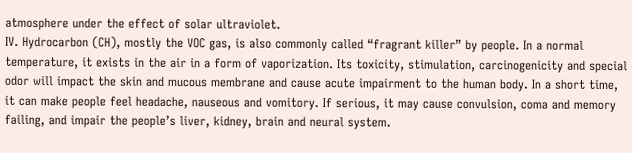atmosphere under the effect of solar ultraviolet.
IV. Hydrocarbon (CH), mostly the VOC gas, is also commonly called “fragrant killer” by people. In a normal temperature, it exists in the air in a form of vaporization. Its toxicity, stimulation, carcinogenicity and special odor will impact the skin and mucous membrane and cause acute impairment to the human body. In a short time, it can make people feel headache, nauseous and vomitory. If serious, it may cause convulsion, coma and memory failing, and impair the people’s liver, kidney, brain and neural system.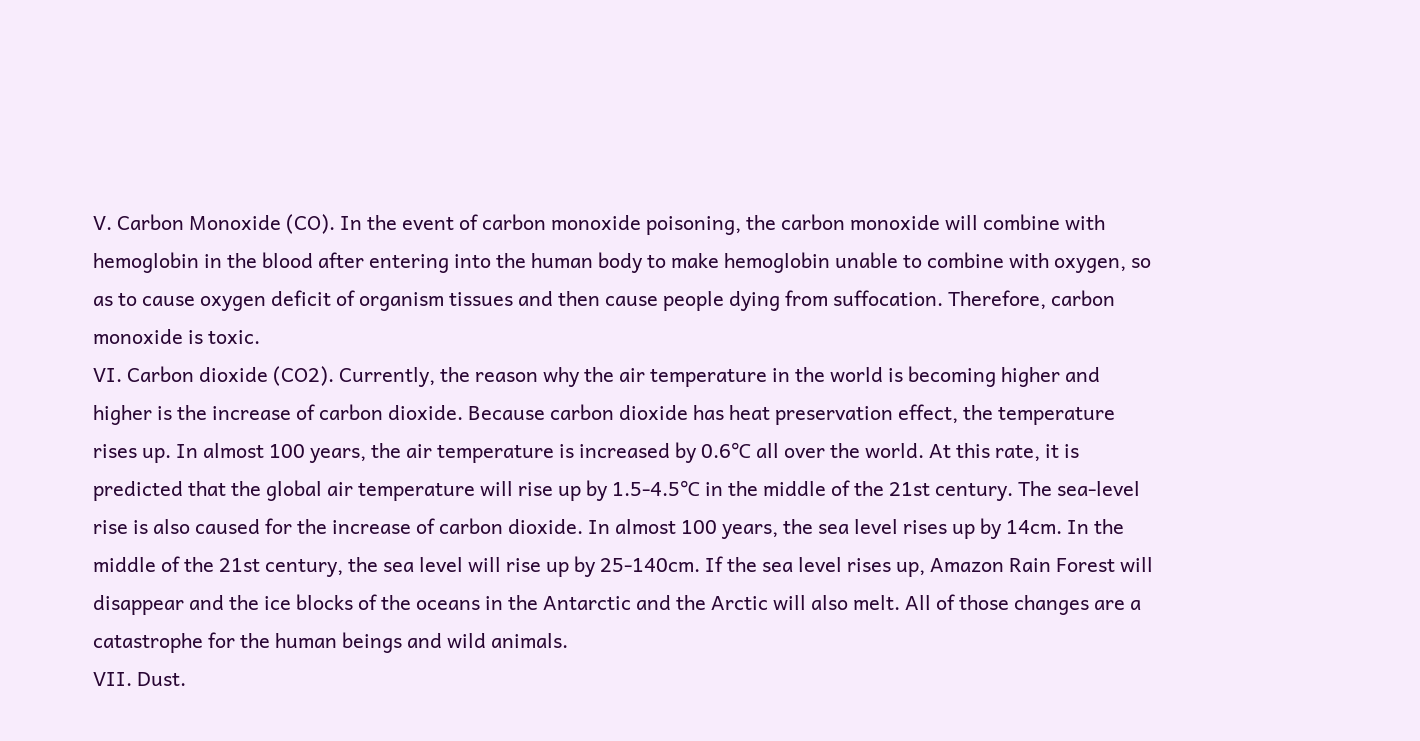V. Carbon Monoxide (CO). In the event of carbon monoxide poisoning, the carbon monoxide will combine with hemoglobin in the blood after entering into the human body to make hemoglobin unable to combine with oxygen, so as to cause oxygen deficit of organism tissues and then cause people dying from suffocation. Therefore, carbon monoxide is toxic.
VI. Carbon dioxide (CO2). Currently, the reason why the air temperature in the world is becoming higher and higher is the increase of carbon dioxide. Because carbon dioxide has heat preservation effect, the temperature rises up. In almost 100 years, the air temperature is increased by 0.6℃ all over the world. At this rate, it is predicted that the global air temperature will rise up by 1.5-4.5℃ in the middle of the 21st century. The sea-level rise is also caused for the increase of carbon dioxide. In almost 100 years, the sea level rises up by 14cm. In the middle of the 21st century, the sea level will rise up by 25-140cm. If the sea level rises up, Amazon Rain Forest will disappear and the ice blocks of the oceans in the Antarctic and the Arctic will also melt. All of those changes are a catastrophe for the human beings and wild animals.
VII. Dust.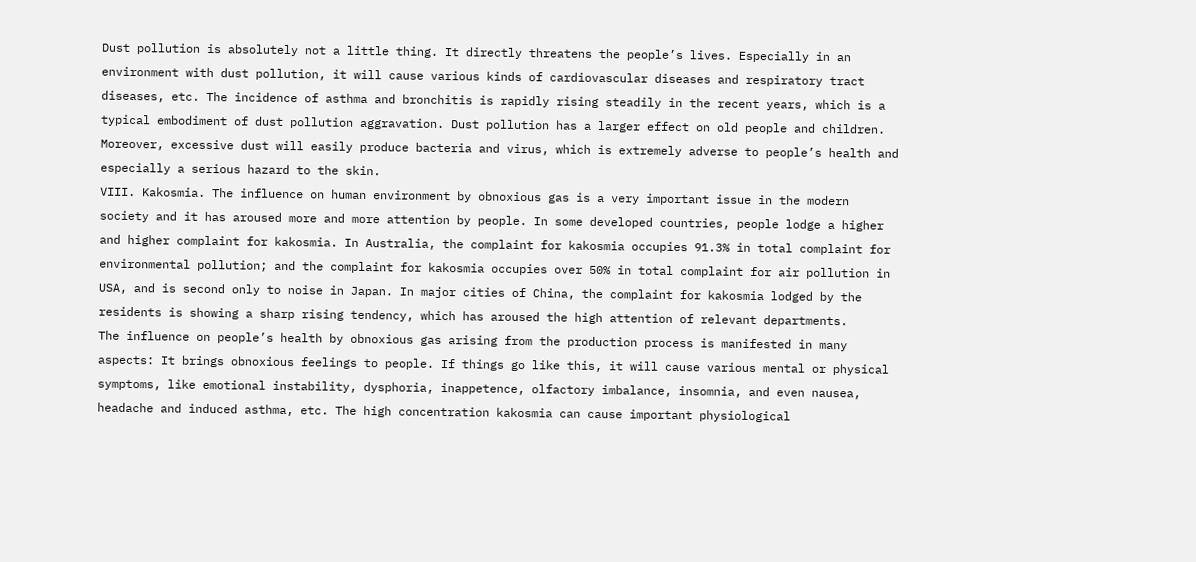Dust pollution is absolutely not a little thing. It directly threatens the people’s lives. Especially in an environment with dust pollution, it will cause various kinds of cardiovascular diseases and respiratory tract diseases, etc. The incidence of asthma and bronchitis is rapidly rising steadily in the recent years, which is a typical embodiment of dust pollution aggravation. Dust pollution has a larger effect on old people and children. Moreover, excessive dust will easily produce bacteria and virus, which is extremely adverse to people’s health and especially a serious hazard to the skin.
VIII. Kakosmia. The influence on human environment by obnoxious gas is a very important issue in the modern society and it has aroused more and more attention by people. In some developed countries, people lodge a higher and higher complaint for kakosmia. In Australia, the complaint for kakosmia occupies 91.3% in total complaint for environmental pollution; and the complaint for kakosmia occupies over 50% in total complaint for air pollution in USA, and is second only to noise in Japan. In major cities of China, the complaint for kakosmia lodged by the residents is showing a sharp rising tendency, which has aroused the high attention of relevant departments.
The influence on people’s health by obnoxious gas arising from the production process is manifested in many aspects: It brings obnoxious feelings to people. If things go like this, it will cause various mental or physical symptoms, like emotional instability, dysphoria, inappetence, olfactory imbalance, insomnia, and even nausea, headache and induced asthma, etc. The high concentration kakosmia can cause important physiological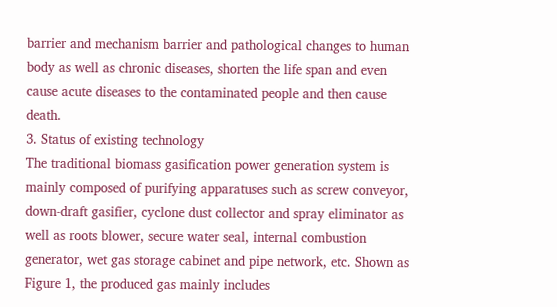barrier and mechanism barrier and pathological changes to human body as well as chronic diseases, shorten the life span and even cause acute diseases to the contaminated people and then cause death.
3. Status of existing technology
The traditional biomass gasification power generation system is mainly composed of purifying apparatuses such as screw conveyor, down-draft gasifier, cyclone dust collector and spray eliminator as well as roots blower, secure water seal, internal combustion generator, wet gas storage cabinet and pipe network, etc. Shown as Figure 1, the produced gas mainly includes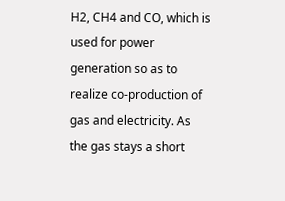H2, CH4 and CO, which is used for power generation so as to realize co-production of gas and electricity. As the gas stays a short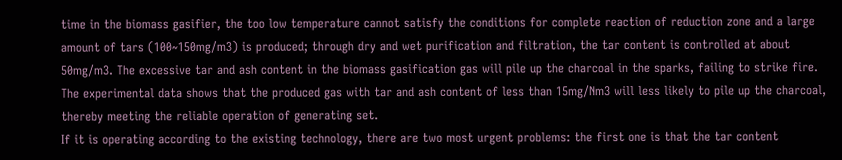time in the biomass gasifier, the too low temperature cannot satisfy the conditions for complete reaction of reduction zone and a large amount of tars (100~150mg/m3) is produced; through dry and wet purification and filtration, the tar content is controlled at about 50mg/m3. The excessive tar and ash content in the biomass gasification gas will pile up the charcoal in the sparks, failing to strike fire. The experimental data shows that the produced gas with tar and ash content of less than 15mg/Nm3 will less likely to pile up the charcoal, thereby meeting the reliable operation of generating set.
If it is operating according to the existing technology, there are two most urgent problems: the first one is that the tar content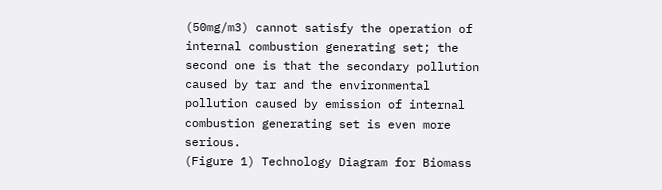(50mg/m3) cannot satisfy the operation of internal combustion generating set; the second one is that the secondary pollution caused by tar and the environmental pollution caused by emission of internal combustion generating set is even more serious.
(Figure 1) Technology Diagram for Biomass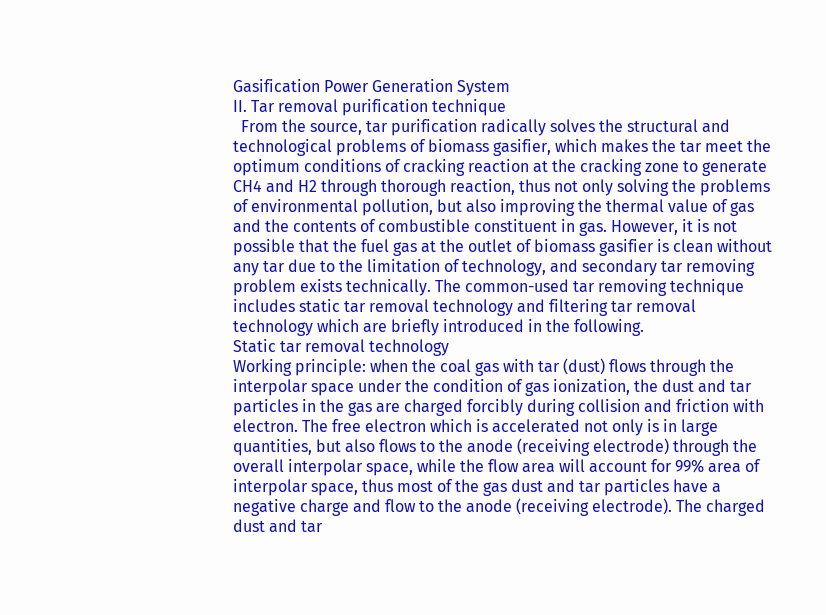Gasification Power Generation System
II. Tar removal purification technique
  From the source, tar purification radically solves the structural and technological problems of biomass gasifier, which makes the tar meet the optimum conditions of cracking reaction at the cracking zone to generate CH4 and H2 through thorough reaction, thus not only solving the problems of environmental pollution, but also improving the thermal value of gas and the contents of combustible constituent in gas. However, it is not possible that the fuel gas at the outlet of biomass gasifier is clean without any tar due to the limitation of technology, and secondary tar removing problem exists technically. The common-used tar removing technique includes static tar removal technology and filtering tar removal technology which are briefly introduced in the following.
Static tar removal technology
Working principle: when the coal gas with tar (dust) flows through the interpolar space under the condition of gas ionization, the dust and tar particles in the gas are charged forcibly during collision and friction with electron. The free electron which is accelerated not only is in large quantities, but also flows to the anode (receiving electrode) through the overall interpolar space, while the flow area will account for 99% area of interpolar space, thus most of the gas dust and tar particles have a negative charge and flow to the anode (receiving electrode). The charged dust and tar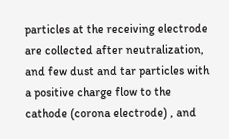particles at the receiving electrode are collected after neutralization, and few dust and tar particles with a positive charge flow to the cathode (corona electrode) , and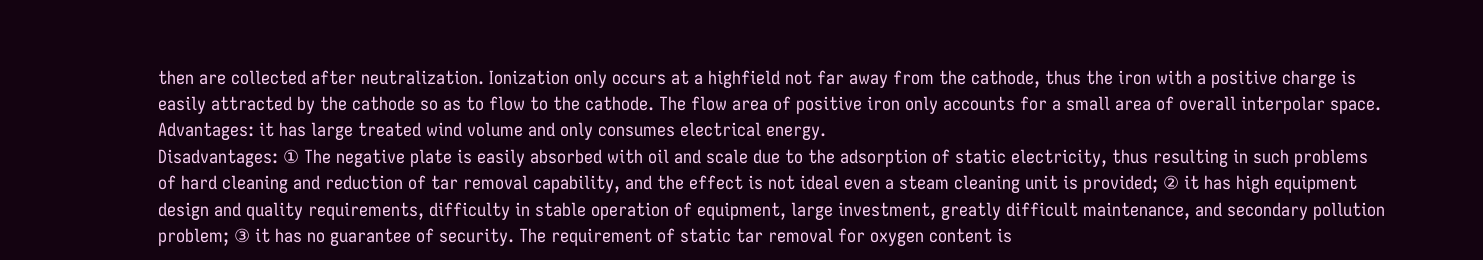then are collected after neutralization. Ionization only occurs at a highfield not far away from the cathode, thus the iron with a positive charge is easily attracted by the cathode so as to flow to the cathode. The flow area of positive iron only accounts for a small area of overall interpolar space.
Advantages: it has large treated wind volume and only consumes electrical energy.
Disadvantages: ① The negative plate is easily absorbed with oil and scale due to the adsorption of static electricity, thus resulting in such problems of hard cleaning and reduction of tar removal capability, and the effect is not ideal even a steam cleaning unit is provided; ② it has high equipment design and quality requirements, difficulty in stable operation of equipment, large investment, greatly difficult maintenance, and secondary pollution problem; ③ it has no guarantee of security. The requirement of static tar removal for oxygen content is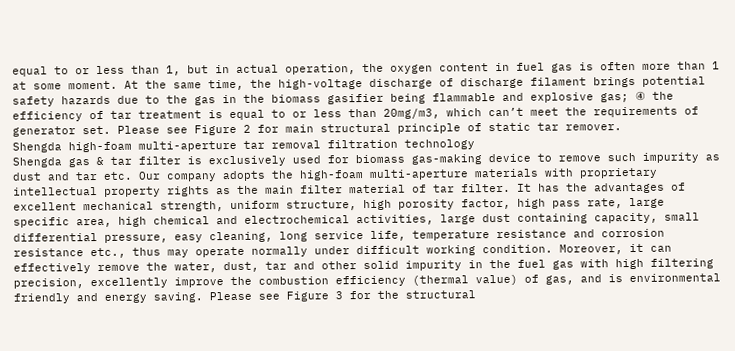equal to or less than 1, but in actual operation, the oxygen content in fuel gas is often more than 1 at some moment. At the same time, the high-voltage discharge of discharge filament brings potential safety hazards due to the gas in the biomass gasifier being flammable and explosive gas; ④ the efficiency of tar treatment is equal to or less than 20mg/m3, which can’t meet the requirements of generator set. Please see Figure 2 for main structural principle of static tar remover.
Shengda high-foam multi-aperture tar removal filtration technology
Shengda gas & tar filter is exclusively used for biomass gas-making device to remove such impurity as dust and tar etc. Our company adopts the high-foam multi-aperture materials with proprietary intellectual property rights as the main filter material of tar filter. It has the advantages of excellent mechanical strength, uniform structure, high porosity factor, high pass rate, large specific area, high chemical and electrochemical activities, large dust containing capacity, small differential pressure, easy cleaning, long service life, temperature resistance and corrosion resistance etc., thus may operate normally under difficult working condition. Moreover, it can effectively remove the water, dust, tar and other solid impurity in the fuel gas with high filtering precision, excellently improve the combustion efficiency (thermal value) of gas, and is environmental friendly and energy saving. Please see Figure 3 for the structural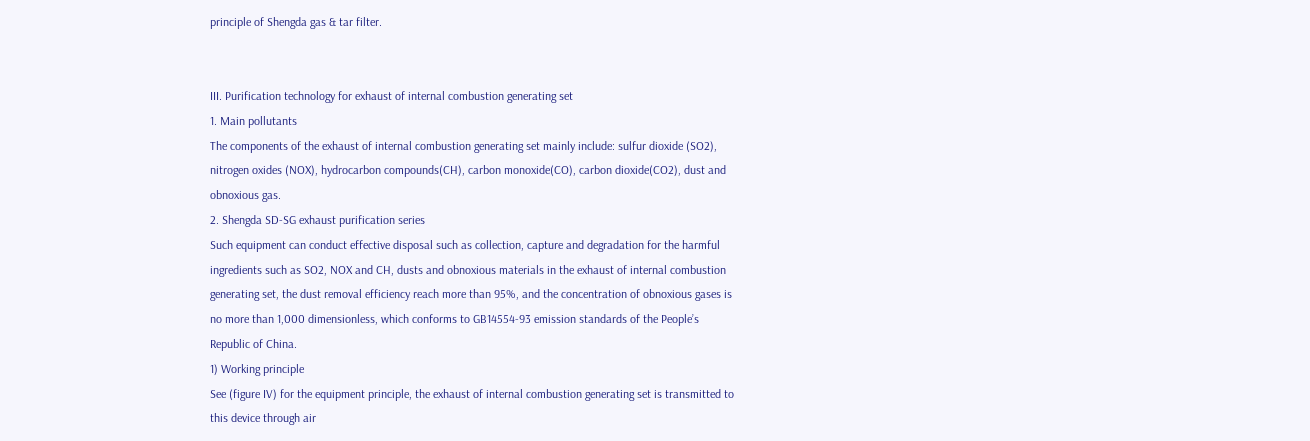principle of Shengda gas & tar filter.


III. Purification technology for exhaust of internal combustion generating set
1. Main pollutants
The components of the exhaust of internal combustion generating set mainly include: sulfur dioxide (SO2), nitrogen oxides (NOX), hydrocarbon compounds(CH), carbon monoxide(CO), carbon dioxide(CO2), dust and obnoxious gas.
2. Shengda SD-SG exhaust purification series
Such equipment can conduct effective disposal such as collection, capture and degradation for the harmful ingredients such as SO2, NOX and CH, dusts and obnoxious materials in the exhaust of internal combustion generating set, the dust removal efficiency reach more than 95%, and the concentration of obnoxious gases is no more than 1,000 dimensionless, which conforms to GB14554-93 emission standards of the People’s Republic of China.
1) Working principle
See (figure IV) for the equipment principle, the exhaust of internal combustion generating set is transmitted to this device through air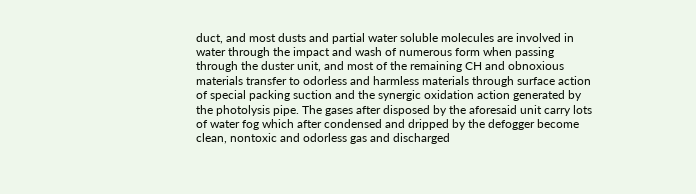duct, and most dusts and partial water soluble molecules are involved in water through the impact and wash of numerous form when passing through the duster unit, and most of the remaining CH and obnoxious materials transfer to odorless and harmless materials through surface action of special packing suction and the synergic oxidation action generated by the photolysis pipe. The gases after disposed by the aforesaid unit carry lots of water fog which after condensed and dripped by the defogger become clean, nontoxic and odorless gas and discharged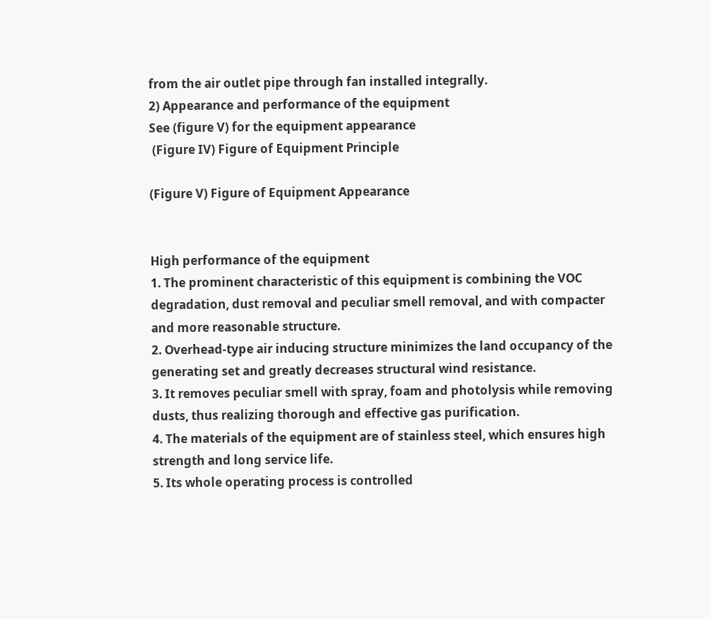from the air outlet pipe through fan installed integrally.
2) Appearance and performance of the equipment
See (figure V) for the equipment appearance
 (Figure IV) Figure of Equipment Principle

(Figure V) Figure of Equipment Appearance


High performance of the equipment
1. The prominent characteristic of this equipment is combining the VOC degradation, dust removal and peculiar smell removal, and with compacter and more reasonable structure.
2. Overhead-type air inducing structure minimizes the land occupancy of the generating set and greatly decreases structural wind resistance.
3. It removes peculiar smell with spray, foam and photolysis while removing dusts, thus realizing thorough and effective gas purification.
4. The materials of the equipment are of stainless steel, which ensures high strength and long service life.
5. Its whole operating process is controlled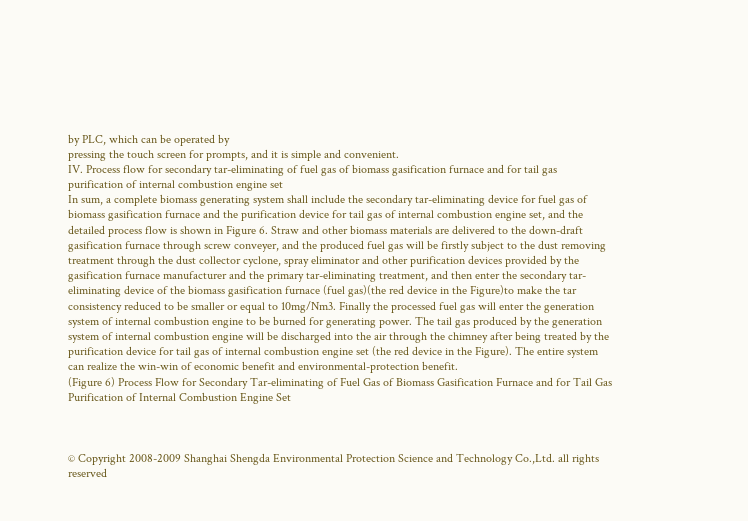by PLC, which can be operated by
pressing the touch screen for prompts, and it is simple and convenient.
IV. Process flow for secondary tar-eliminating of fuel gas of biomass gasification furnace and for tail gas purification of internal combustion engine set
In sum, a complete biomass generating system shall include the secondary tar-eliminating device for fuel gas of biomass gasification furnace and the purification device for tail gas of internal combustion engine set, and the detailed process flow is shown in Figure 6. Straw and other biomass materials are delivered to the down-draft gasification furnace through screw conveyer, and the produced fuel gas will be firstly subject to the dust removing treatment through the dust collector cyclone, spray eliminator and other purification devices provided by the gasification furnace manufacturer and the primary tar-eliminating treatment, and then enter the secondary tar-eliminating device of the biomass gasification furnace (fuel gas)(the red device in the Figure)to make the tar consistency reduced to be smaller or equal to 10mg/Nm3. Finally the processed fuel gas will enter the generation system of internal combustion engine to be burned for generating power. The tail gas produced by the generation system of internal combustion engine will be discharged into the air through the chimney after being treated by the purification device for tail gas of internal combustion engine set (the red device in the Figure). The entire system can realize the win-win of economic benefit and environmental-protection benefit.
(Figure 6) Process Flow for Secondary Tar-eliminating of Fuel Gas of Biomass Gasification Furnace and for Tail Gas Purification of Internal Combustion Engine Set



© Copyright 2008-2009 Shanghai Shengda Environmental Protection Science and Technology Co.,Ltd. all rights reserved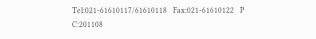Tel:021-61610117/61610118   Fax:021-61610122   P C:201108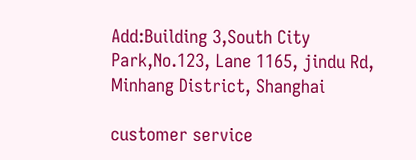Add:Building 3,South City Park,No.123, Lane 1165, jindu Rd, Minhang District, Shanghai

customer service